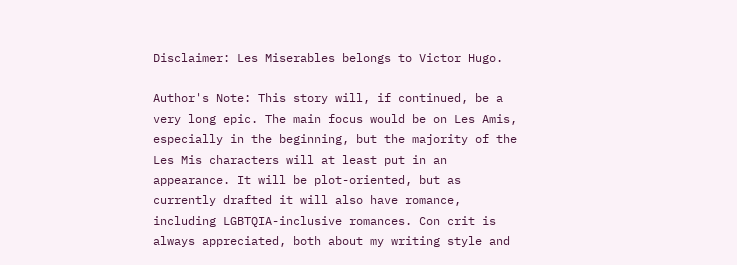Disclaimer: Les Miserables belongs to Victor Hugo.

Author's Note: This story will, if continued, be a very long epic. The main focus would be on Les Amis, especially in the beginning, but the majority of the Les Mis characters will at least put in an appearance. It will be plot-oriented, but as currently drafted it will also have romance, including LGBTQIA-inclusive romances. Con crit is always appreciated, both about my writing style and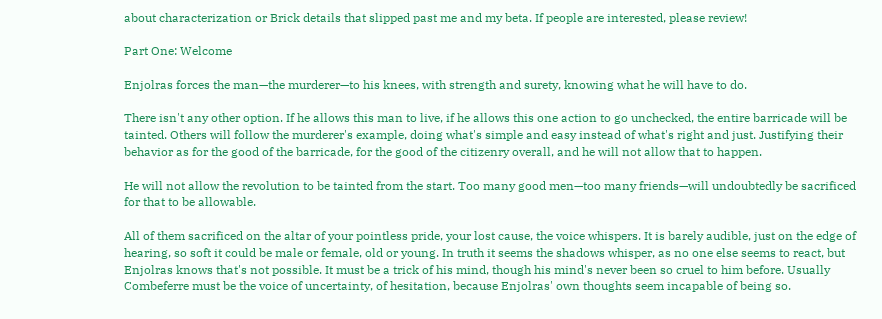about characterization or Brick details that slipped past me and my beta. If people are interested, please review!

Part One: Welcome

Enjolras forces the man—the murderer—to his knees, with strength and surety, knowing what he will have to do.

There isn't any other option. If he allows this man to live, if he allows this one action to go unchecked, the entire barricade will be tainted. Others will follow the murderer's example, doing what's simple and easy instead of what's right and just. Justifying their behavior as for the good of the barricade, for the good of the citizenry overall, and he will not allow that to happen.

He will not allow the revolution to be tainted from the start. Too many good men—too many friends—will undoubtedly be sacrificed for that to be allowable.

All of them sacrificed on the altar of your pointless pride, your lost cause, the voice whispers. It is barely audible, just on the edge of hearing, so soft it could be male or female, old or young. In truth it seems the shadows whisper, as no one else seems to react, but Enjolras knows that's not possible. It must be a trick of his mind, though his mind's never been so cruel to him before. Usually Combeferre must be the voice of uncertainty, of hesitation, because Enjolras' own thoughts seem incapable of being so.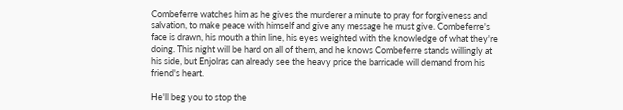Combeferre watches him as he gives the murderer a minute to pray for forgiveness and salvation, to make peace with himself and give any message he must give. Combeferre's face is drawn, his mouth a thin line, his eyes weighted with the knowledge of what they're doing. This night will be hard on all of them, and he knows Combeferre stands willingly at his side, but Enjolras can already see the heavy price the barricade will demand from his friend's heart.

He'll beg you to stop the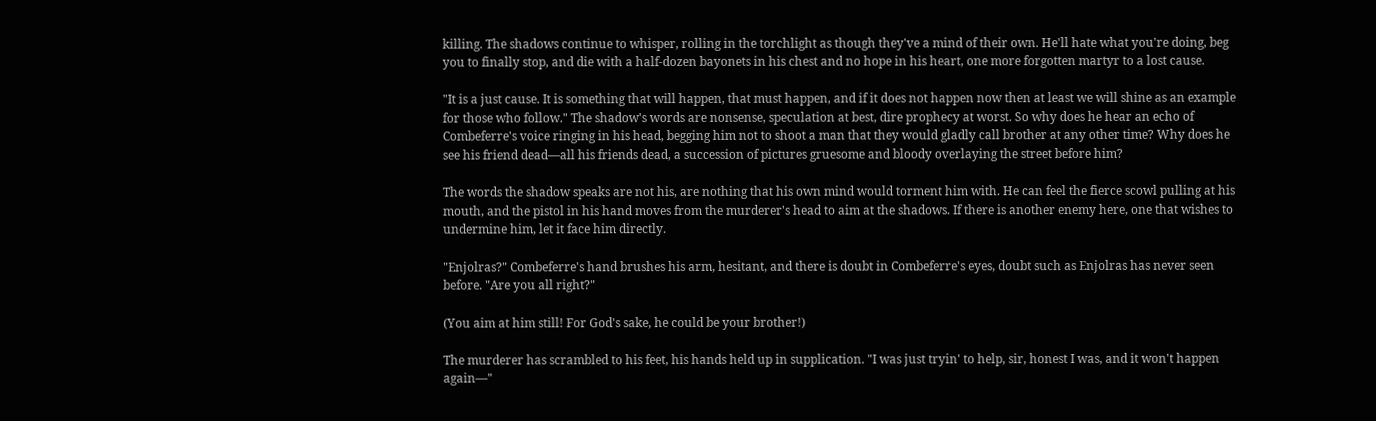killing. The shadows continue to whisper, rolling in the torchlight as though they've a mind of their own. He'll hate what you're doing, beg you to finally stop, and die with a half-dozen bayonets in his chest and no hope in his heart, one more forgotten martyr to a lost cause.

"It is a just cause. It is something that will happen, that must happen, and if it does not happen now then at least we will shine as an example for those who follow." The shadow's words are nonsense, speculation at best, dire prophecy at worst. So why does he hear an echo of Combeferre's voice ringing in his head, begging him not to shoot a man that they would gladly call brother at any other time? Why does he see his friend dead—all his friends dead, a succession of pictures gruesome and bloody overlaying the street before him?

The words the shadow speaks are not his, are nothing that his own mind would torment him with. He can feel the fierce scowl pulling at his mouth, and the pistol in his hand moves from the murderer's head to aim at the shadows. If there is another enemy here, one that wishes to undermine him, let it face him directly.

"Enjolras?" Combeferre's hand brushes his arm, hesitant, and there is doubt in Combeferre's eyes, doubt such as Enjolras has never seen before. "Are you all right?"

(You aim at him still! For God's sake, he could be your brother!)

The murderer has scrambled to his feet, his hands held up in supplication. "I was just tryin' to help, sir, honest I was, and it won't happen again—"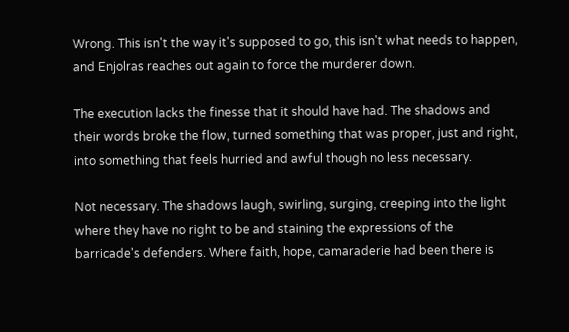Wrong. This isn't the way it's supposed to go, this isn't what needs to happen, and Enjolras reaches out again to force the murderer down.

The execution lacks the finesse that it should have had. The shadows and their words broke the flow, turned something that was proper, just and right, into something that feels hurried and awful though no less necessary.

Not necessary. The shadows laugh, swirling, surging, creeping into the light where they have no right to be and staining the expressions of the barricade's defenders. Where faith, hope, camaraderie had been there is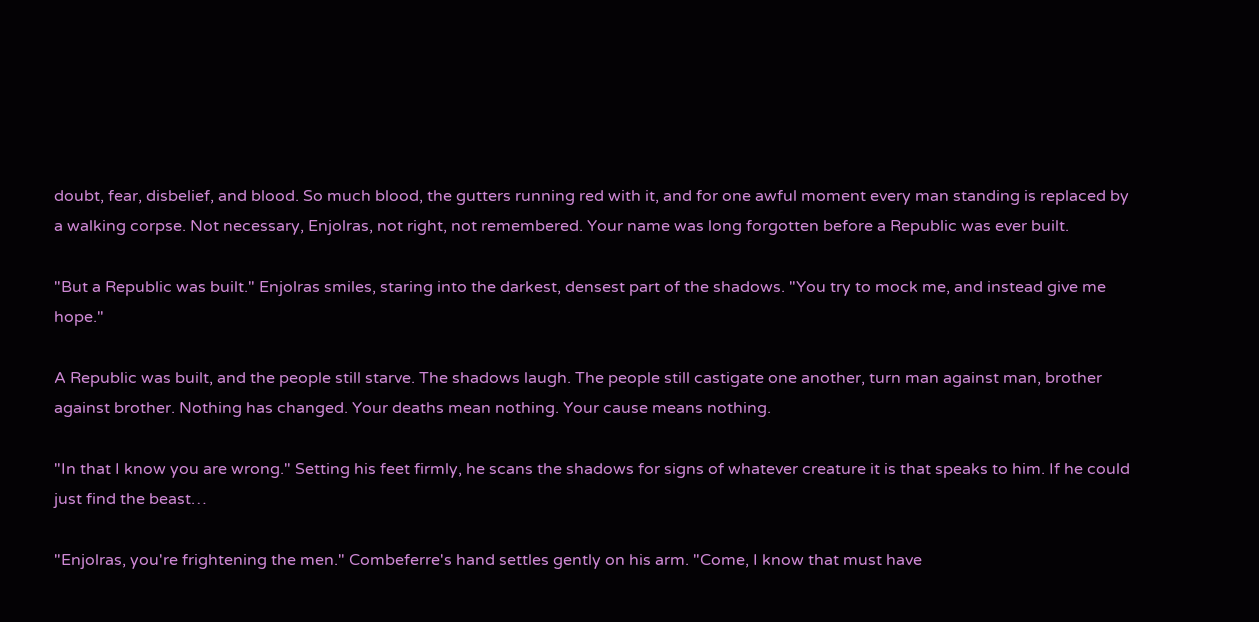doubt, fear, disbelief, and blood. So much blood, the gutters running red with it, and for one awful moment every man standing is replaced by a walking corpse. Not necessary, Enjolras, not right, not remembered. Your name was long forgotten before a Republic was ever built.

"But a Republic was built." Enjolras smiles, staring into the darkest, densest part of the shadows. "You try to mock me, and instead give me hope."

A Republic was built, and the people still starve. The shadows laugh. The people still castigate one another, turn man against man, brother against brother. Nothing has changed. Your deaths mean nothing. Your cause means nothing.

"In that I know you are wrong." Setting his feet firmly, he scans the shadows for signs of whatever creature it is that speaks to him. If he could just find the beast…

"Enjolras, you're frightening the men." Combeferre's hand settles gently on his arm. "Come, I know that must have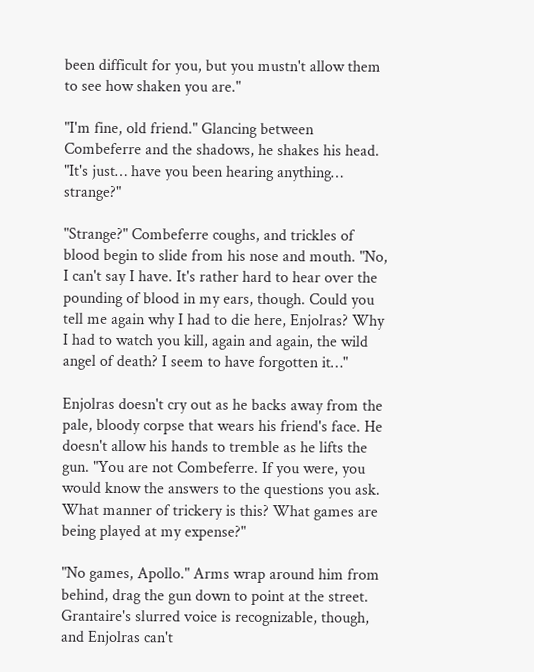been difficult for you, but you mustn't allow them to see how shaken you are."

"I'm fine, old friend." Glancing between Combeferre and the shadows, he shakes his head. "It's just… have you been hearing anything… strange?"

"Strange?" Combeferre coughs, and trickles of blood begin to slide from his nose and mouth. "No, I can't say I have. It's rather hard to hear over the pounding of blood in my ears, though. Could you tell me again why I had to die here, Enjolras? Why I had to watch you kill, again and again, the wild angel of death? I seem to have forgotten it…"

Enjolras doesn't cry out as he backs away from the pale, bloody corpse that wears his friend's face. He doesn't allow his hands to tremble as he lifts the gun. "You are not Combeferre. If you were, you would know the answers to the questions you ask. What manner of trickery is this? What games are being played at my expense?"

"No games, Apollo." Arms wrap around him from behind, drag the gun down to point at the street. Grantaire's slurred voice is recognizable, though, and Enjolras can't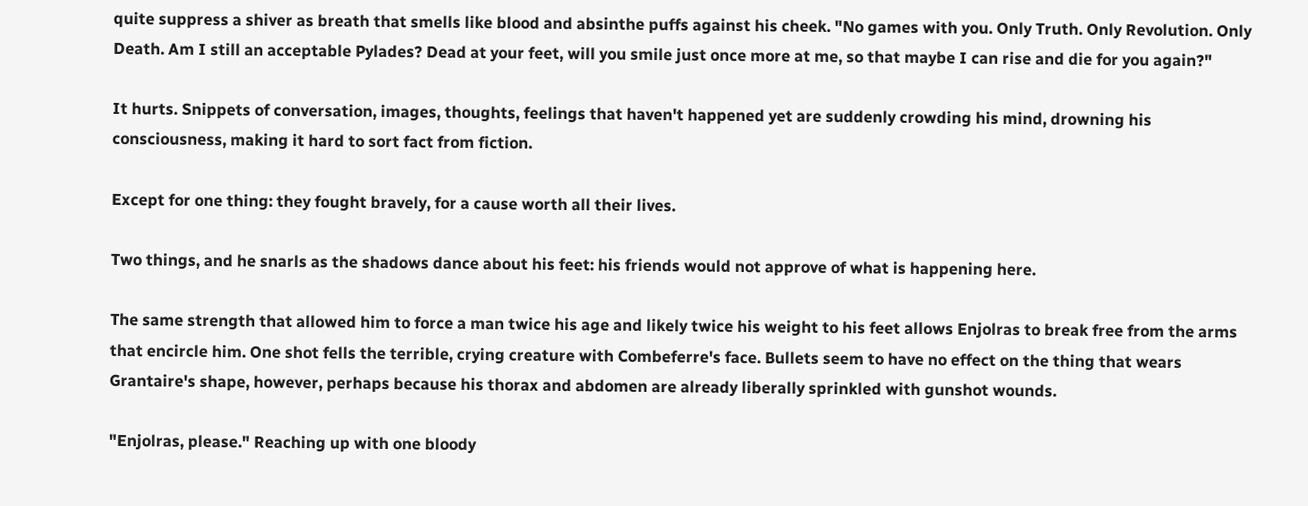quite suppress a shiver as breath that smells like blood and absinthe puffs against his cheek. "No games with you. Only Truth. Only Revolution. Only Death. Am I still an acceptable Pylades? Dead at your feet, will you smile just once more at me, so that maybe I can rise and die for you again?"

It hurts. Snippets of conversation, images, thoughts, feelings that haven't happened yet are suddenly crowding his mind, drowning his consciousness, making it hard to sort fact from fiction.

Except for one thing: they fought bravely, for a cause worth all their lives.

Two things, and he snarls as the shadows dance about his feet: his friends would not approve of what is happening here.

The same strength that allowed him to force a man twice his age and likely twice his weight to his feet allows Enjolras to break free from the arms that encircle him. One shot fells the terrible, crying creature with Combeferre's face. Bullets seem to have no effect on the thing that wears Grantaire's shape, however, perhaps because his thorax and abdomen are already liberally sprinkled with gunshot wounds.

"Enjolras, please." Reaching up with one bloody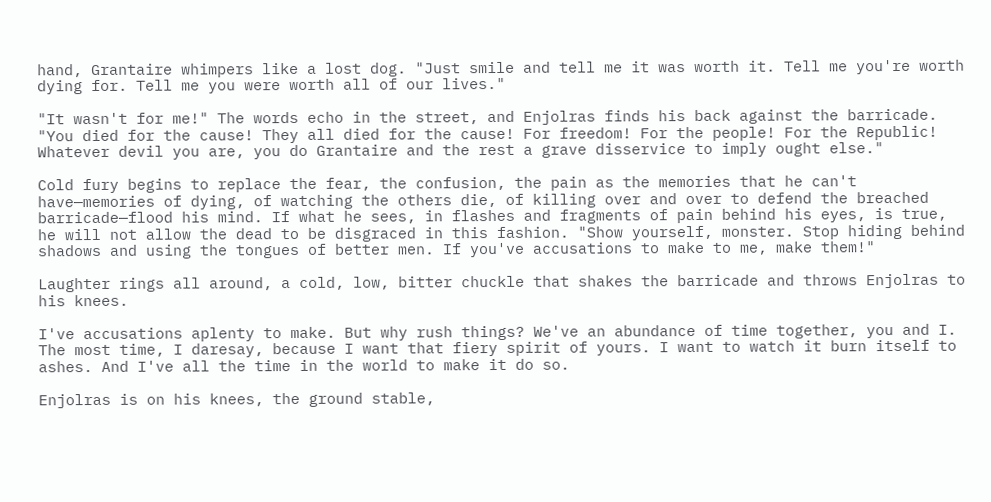hand, Grantaire whimpers like a lost dog. "Just smile and tell me it was worth it. Tell me you're worth dying for. Tell me you were worth all of our lives."

"It wasn't for me!" The words echo in the street, and Enjolras finds his back against the barricade. "You died for the cause! They all died for the cause! For freedom! For the people! For the Republic! Whatever devil you are, you do Grantaire and the rest a grave disservice to imply ought else."

Cold fury begins to replace the fear, the confusion, the pain as the memories that he can't have—memories of dying, of watching the others die, of killing over and over to defend the breached barricade—flood his mind. If what he sees, in flashes and fragments of pain behind his eyes, is true, he will not allow the dead to be disgraced in this fashion. "Show yourself, monster. Stop hiding behind shadows and using the tongues of better men. If you've accusations to make to me, make them!"

Laughter rings all around, a cold, low, bitter chuckle that shakes the barricade and throws Enjolras to his knees.

I've accusations aplenty to make. But why rush things? We've an abundance of time together, you and I. The most time, I daresay, because I want that fiery spirit of yours. I want to watch it burn itself to ashes. And I've all the time in the world to make it do so.

Enjolras is on his knees, the ground stable,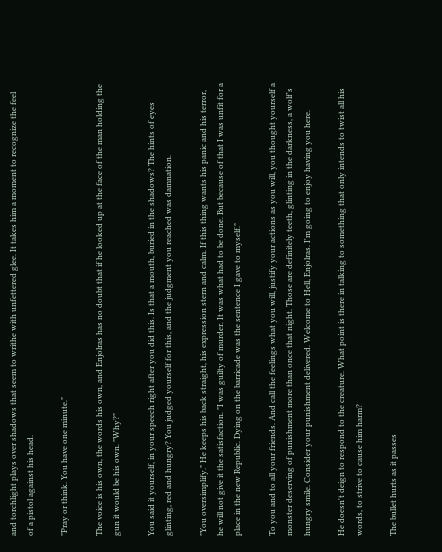and torchlight plays over shadows that seem to writhe with unfettered glee. It takes him a moment to recognize the feel of a pistol against his head.

"Pray or think. You have one minute."

The voice is his own, the words his own, and Enjolras has no doubt that if he looked up at the face of the man holding the gun it would be his own. "Why?"

You said it yourself, in your speech right after you did this. Is that a mouth, buried in the shadows? The hints of eyes glinting, red and hungry? You judged yourself for this, and the judgment you reached was damnation.

"You oversimplify." He keeps his back straight, his expression stern and calm. If this thing wants his panic and his terror, he will not give it the satisfaction. "I was guilty of murder. It was what had to be done. But because of that I was unfit for a place in the new Republic. Dying on the barricade was the sentence I gave to myself."

To you and to all your friends. And call the feelings what you will, justify your actions as you will, you thought yourself a monster deserving of punishment more than once that night. Those are definitely teeth, glinting in the darkness, a wolf's hungry smile. Consider your punishment delivered. Welcome to Hell, Enjolras. I'm going to enjoy having you here.

He doesn't deign to respond to the creature. What point is there in talking to something that only intends to twist all his words, to strive to cause him harm?

The bullet hurts as it passes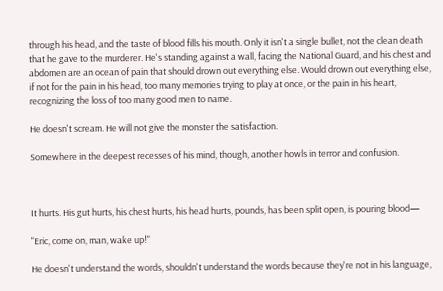through his head, and the taste of blood fills his mouth. Only it isn't a single bullet, not the clean death that he gave to the murderer. He's standing against a wall, facing the National Guard, and his chest and abdomen are an ocean of pain that should drown out everything else. Would drown out everything else, if not for the pain in his head, too many memories trying to play at once, or the pain in his heart, recognizing the loss of too many good men to name.

He doesn't scream. He will not give the monster the satisfaction.

Somewhere in the deepest recesses of his mind, though, another howls in terror and confusion.



It hurts. His gut hurts, his chest hurts, his head hurts, pounds, has been split open, is pouring blood—

"Eric, come on, man, wake up!"

He doesn't understand the words, shouldn't understand the words because they're not in his language,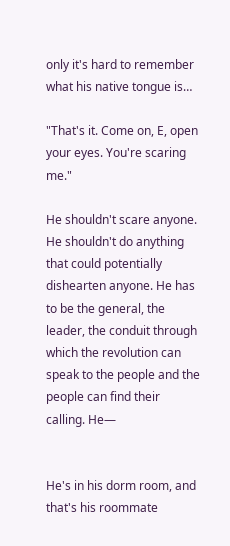only it's hard to remember what his native tongue is…

"That's it. Come on, E, open your eyes. You're scaring me."

He shouldn't scare anyone. He shouldn't do anything that could potentially dishearten anyone. He has to be the general, the leader, the conduit through which the revolution can speak to the people and the people can find their calling. He—


He's in his dorm room, and that's his roommate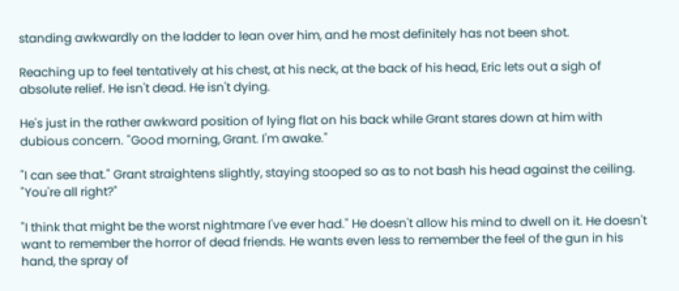standing awkwardly on the ladder to lean over him, and he most definitely has not been shot.

Reaching up to feel tentatively at his chest, at his neck, at the back of his head, Eric lets out a sigh of absolute relief. He isn't dead. He isn't dying.

He's just in the rather awkward position of lying flat on his back while Grant stares down at him with dubious concern. "Good morning, Grant. I'm awake."

"I can see that." Grant straightens slightly, staying stooped so as to not bash his head against the ceiling. "You're all right?"

"I think that might be the worst nightmare I've ever had." He doesn't allow his mind to dwell on it. He doesn't want to remember the horror of dead friends. He wants even less to remember the feel of the gun in his hand, the spray of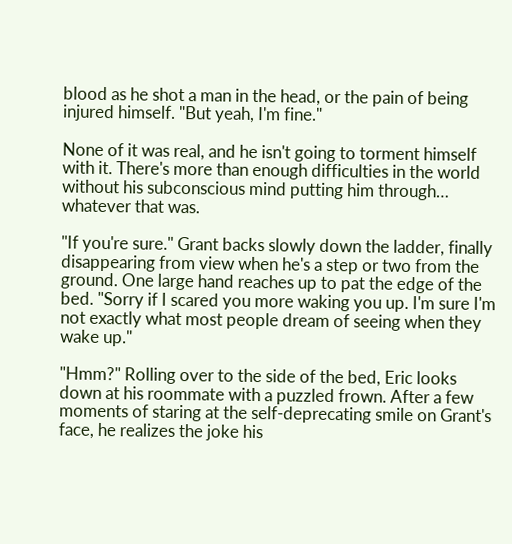blood as he shot a man in the head, or the pain of being injured himself. "But yeah, I'm fine."

None of it was real, and he isn't going to torment himself with it. There's more than enough difficulties in the world without his subconscious mind putting him through… whatever that was.

"If you're sure." Grant backs slowly down the ladder, finally disappearing from view when he's a step or two from the ground. One large hand reaches up to pat the edge of the bed. "Sorry if I scared you more waking you up. I'm sure I'm not exactly what most people dream of seeing when they wake up."

"Hmm?" Rolling over to the side of the bed, Eric looks down at his roommate with a puzzled frown. After a few moments of staring at the self-deprecating smile on Grant's face, he realizes the joke his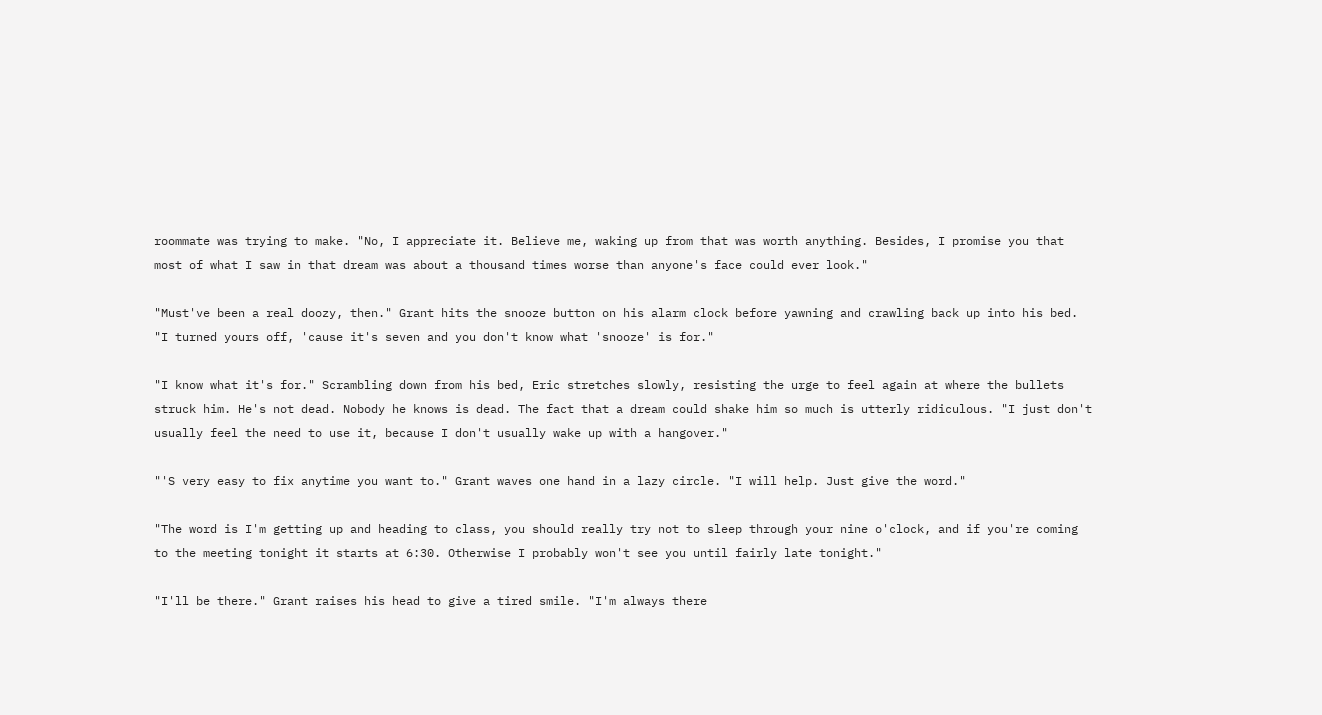roommate was trying to make. "No, I appreciate it. Believe me, waking up from that was worth anything. Besides, I promise you that most of what I saw in that dream was about a thousand times worse than anyone's face could ever look."

"Must've been a real doozy, then." Grant hits the snooze button on his alarm clock before yawning and crawling back up into his bed. "I turned yours off, 'cause it's seven and you don't know what 'snooze' is for."

"I know what it's for." Scrambling down from his bed, Eric stretches slowly, resisting the urge to feel again at where the bullets struck him. He's not dead. Nobody he knows is dead. The fact that a dream could shake him so much is utterly ridiculous. "I just don't usually feel the need to use it, because I don't usually wake up with a hangover."

"'S very easy to fix anytime you want to." Grant waves one hand in a lazy circle. "I will help. Just give the word."

"The word is I'm getting up and heading to class, you should really try not to sleep through your nine o'clock, and if you're coming to the meeting tonight it starts at 6:30. Otherwise I probably won't see you until fairly late tonight."

"I'll be there." Grant raises his head to give a tired smile. "I'm always there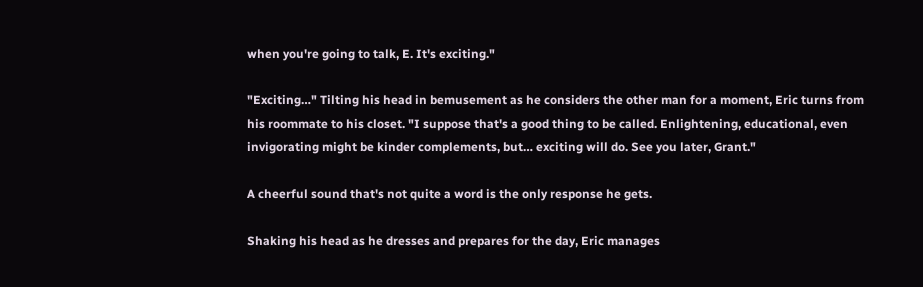when you're going to talk, E. It's exciting."

"Exciting…" Tilting his head in bemusement as he considers the other man for a moment, Eric turns from his roommate to his closet. "I suppose that's a good thing to be called. Enlightening, educational, even invigorating might be kinder complements, but… exciting will do. See you later, Grant."

A cheerful sound that's not quite a word is the only response he gets.

Shaking his head as he dresses and prepares for the day, Eric manages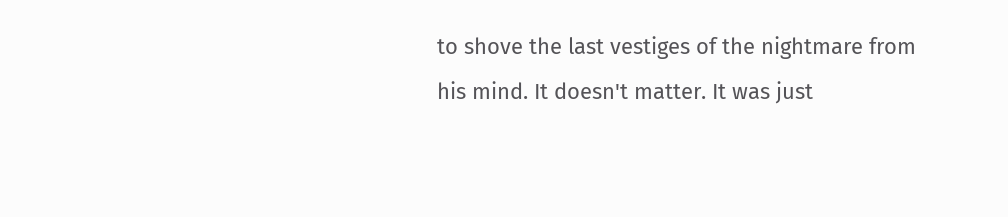to shove the last vestiges of the nightmare from his mind. It doesn't matter. It was just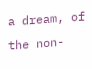a dream, of the non-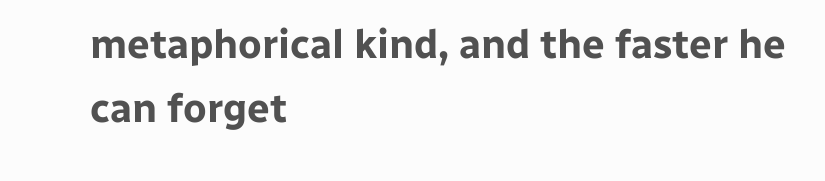metaphorical kind, and the faster he can forget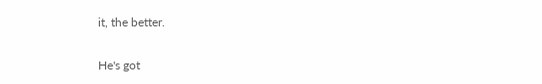it, the better.

He's got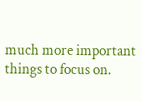much more important things to focus on.